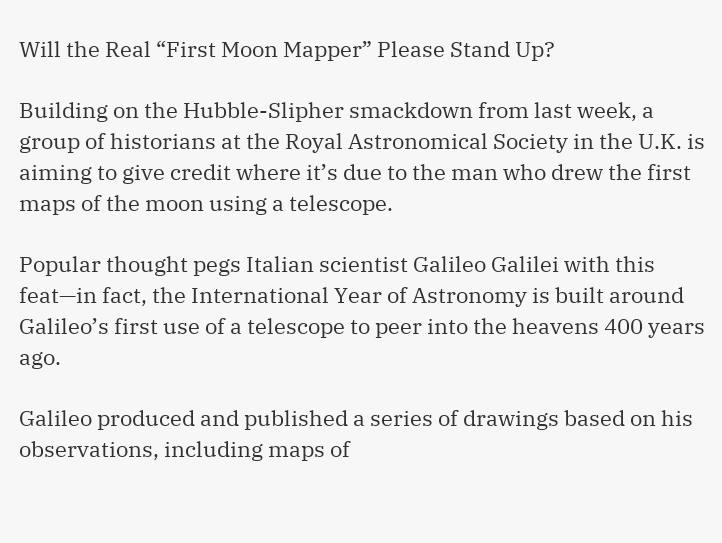Will the Real “First Moon Mapper” Please Stand Up?

Building on the Hubble-Slipher smackdown from last week, a group of historians at the Royal Astronomical Society in the U.K. is aiming to give credit where it’s due to the man who drew the first maps of the moon using a telescope.

Popular thought pegs Italian scientist Galileo Galilei with this feat—in fact, the International Year of Astronomy is built around Galileo’s first use of a telescope to peer into the heavens 400 years ago.

Galileo produced and published a series of drawings based on his observations, including maps of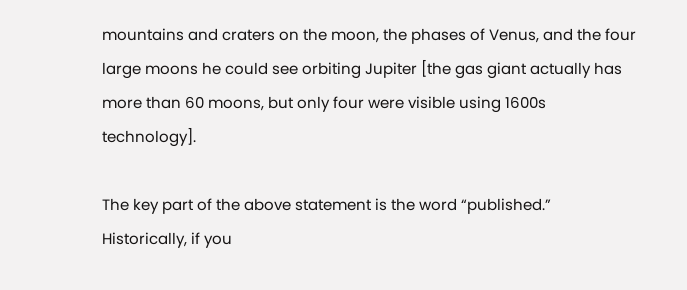mountains and craters on the moon, the phases of Venus, and the four large moons he could see orbiting Jupiter [the gas giant actually has more than 60 moons, but only four were visible using 1600s technology].

The key part of the above statement is the word “published.” Historically, if you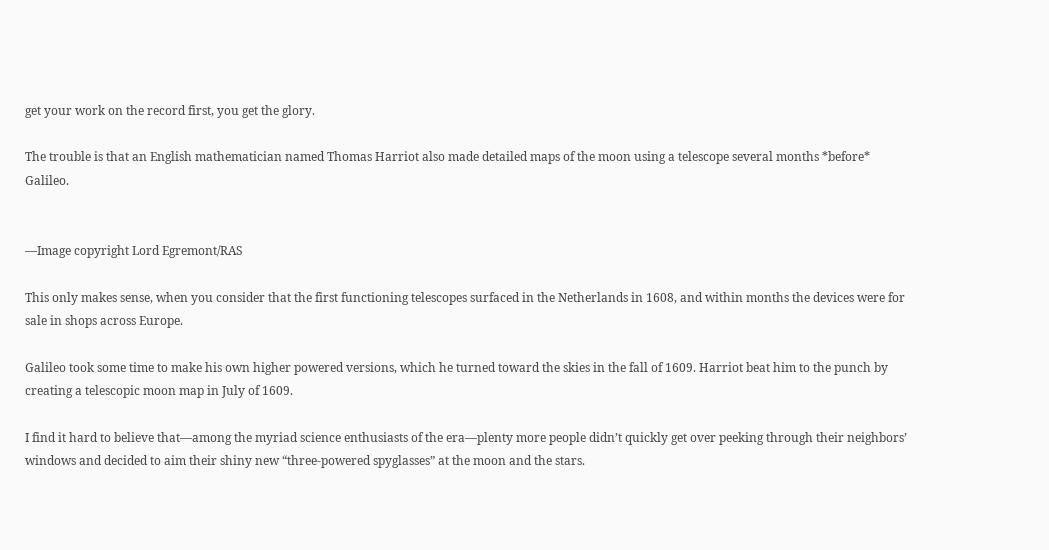get your work on the record first, you get the glory.

The trouble is that an English mathematician named Thomas Harriot also made detailed maps of the moon using a telescope several months *before* Galileo.


—Image copyright Lord Egremont/RAS

This only makes sense, when you consider that the first functioning telescopes surfaced in the Netherlands in 1608, and within months the devices were for sale in shops across Europe.

Galileo took some time to make his own higher powered versions, which he turned toward the skies in the fall of 1609. Harriot beat him to the punch by creating a telescopic moon map in July of 1609.

I find it hard to believe that—among the myriad science enthusiasts of the era—plenty more people didn’t quickly get over peeking through their neighbors’ windows and decided to aim their shiny new “three-powered spyglasses” at the moon and the stars.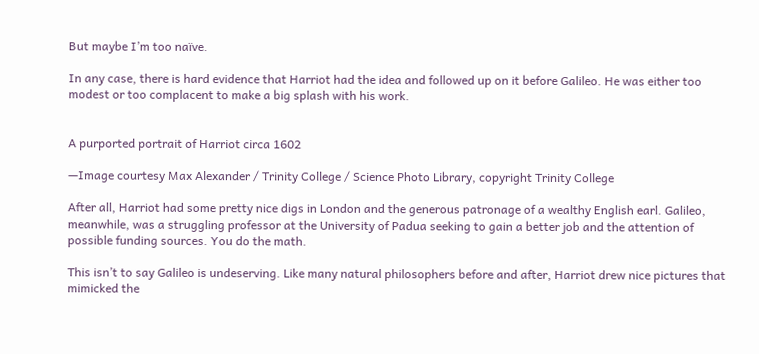But maybe I’m too naïve.

In any case, there is hard evidence that Harriot had the idea and followed up on it before Galileo. He was either too modest or too complacent to make a big splash with his work.


A purported portrait of Harriot circa 1602

—Image courtesy Max Alexander / Trinity College / Science Photo Library, copyright Trinity College

After all, Harriot had some pretty nice digs in London and the generous patronage of a wealthy English earl. Galileo, meanwhile, was a struggling professor at the University of Padua seeking to gain a better job and the attention of possible funding sources. You do the math.

This isn’t to say Galileo is undeserving. Like many natural philosophers before and after, Harriot drew nice pictures that mimicked the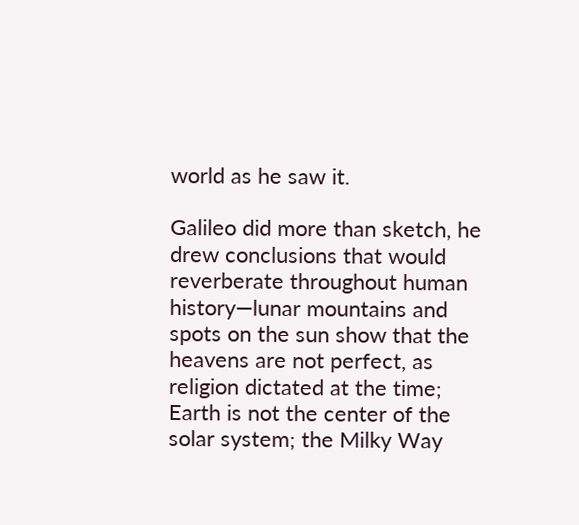world as he saw it.

Galileo did more than sketch, he drew conclusions that would reverberate throughout human history—lunar mountains and spots on the sun show that the heavens are not perfect, as religion dictated at the time; Earth is not the center of the solar system; the Milky Way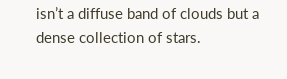isn’t a diffuse band of clouds but a dense collection of stars.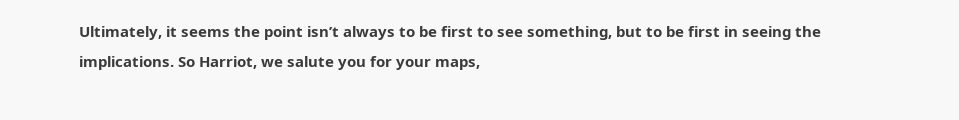Ultimately, it seems the point isn’t always to be first to see something, but to be first in seeing the implications. So Harriot, we salute you for your maps,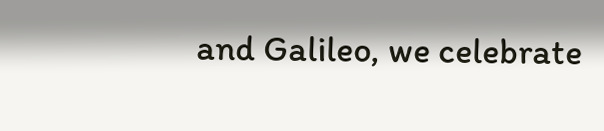and Galileo, we celebrate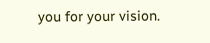you for your vision.